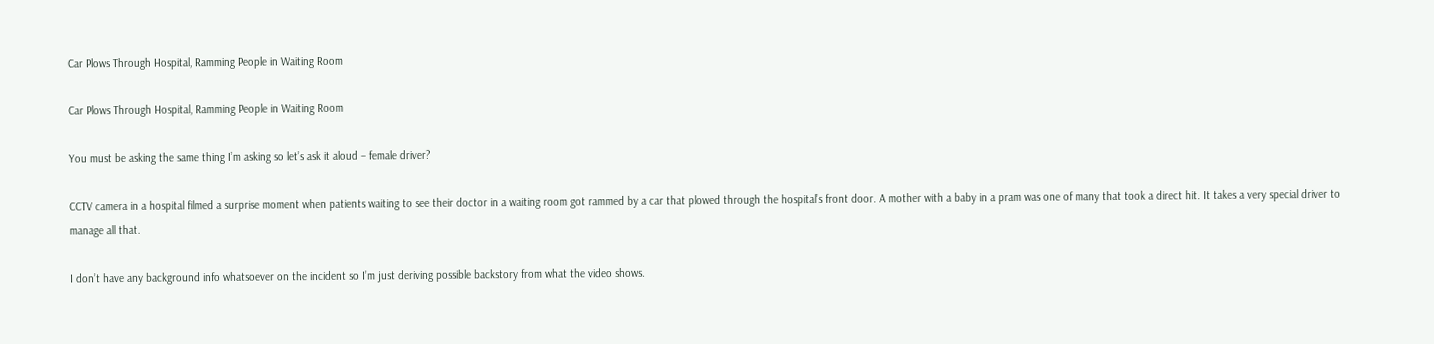Car Plows Through Hospital, Ramming People in Waiting Room

Car Plows Through Hospital, Ramming People in Waiting Room

You must be asking the same thing I’m asking so let’s ask it aloud – female driver?

CCTV camera in a hospital filmed a surprise moment when patients waiting to see their doctor in a waiting room got rammed by a car that plowed through the hospital’s front door. A mother with a baby in a pram was one of many that took a direct hit. It takes a very special driver to manage all that.

I don’t have any background info whatsoever on the incident so I’m just deriving possible backstory from what the video shows.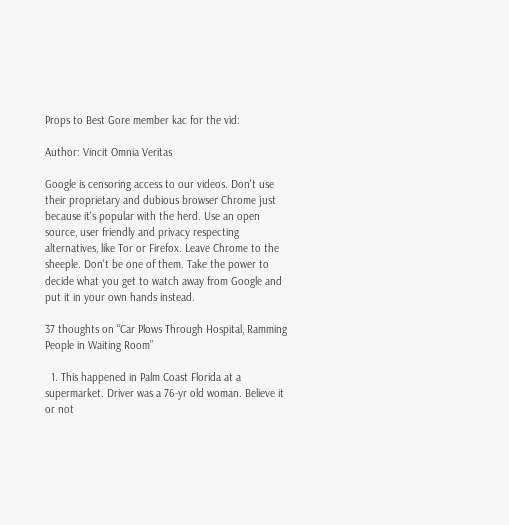Props to Best Gore member kac for the vid:

Author: Vincit Omnia Veritas

Google is censoring access to our videos. Don't use their proprietary and dubious browser Chrome just because it's popular with the herd. Use an open source, user friendly and privacy respecting alternatives, like Tor or Firefox. Leave Chrome to the sheeple. Don't be one of them. Take the power to decide what you get to watch away from Google and put it in your own hands instead.

37 thoughts on “Car Plows Through Hospital, Ramming People in Waiting Room”

  1. This happened in Palm Coast Florida at a supermarket. Driver was a 76-yr old woman. Believe it or not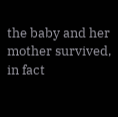the baby and her mother survived, in fact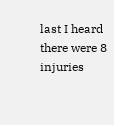last I heard there were 8 injuries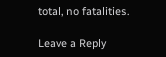total, no fatalities.

Leave a Reply